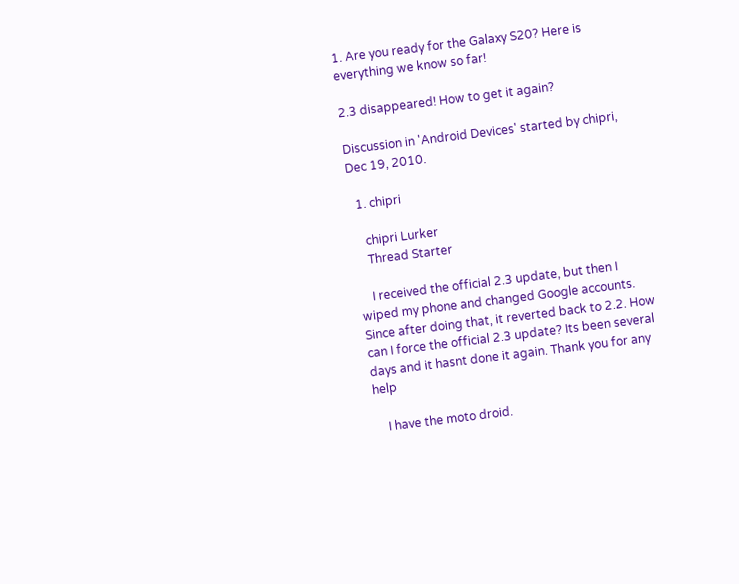1. Are you ready for the Galaxy S20? Here is everything we know so far!

2.3 disappeared! How to get it again?

Discussion in 'Android Devices' started by chipri, Dec 19, 2010.

  1. chipri

    chipri Lurker
    Thread Starter

    I received the official 2.3 update, but then I wiped my phone and changed Google accounts. Since after doing that, it reverted back to 2.2. How can I force the official 2.3 update? Its been several days and it hasnt done it again. Thank you for any help

    I have the moto droid.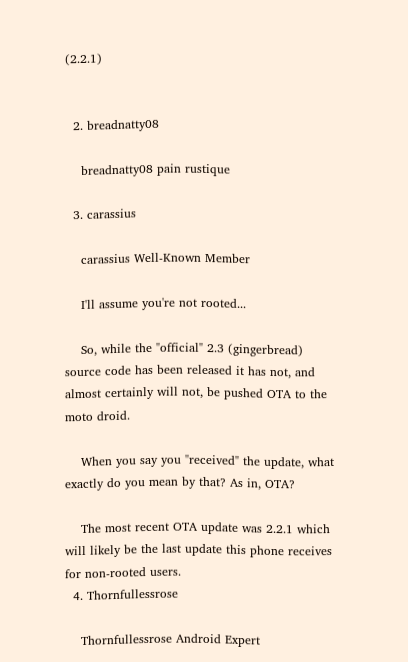(2.2.1)


  2. breadnatty08

    breadnatty08 pain rustique

  3. carassius

    carassius Well-Known Member

    I'll assume you're not rooted...

    So, while the "official" 2.3 (gingerbread) source code has been released it has not, and almost certainly will not, be pushed OTA to the moto droid.

    When you say you "received" the update, what exactly do you mean by that? As in, OTA?

    The most recent OTA update was 2.2.1 which will likely be the last update this phone receives for non-rooted users.
  4. Thornfullessrose

    Thornfullessrose Android Expert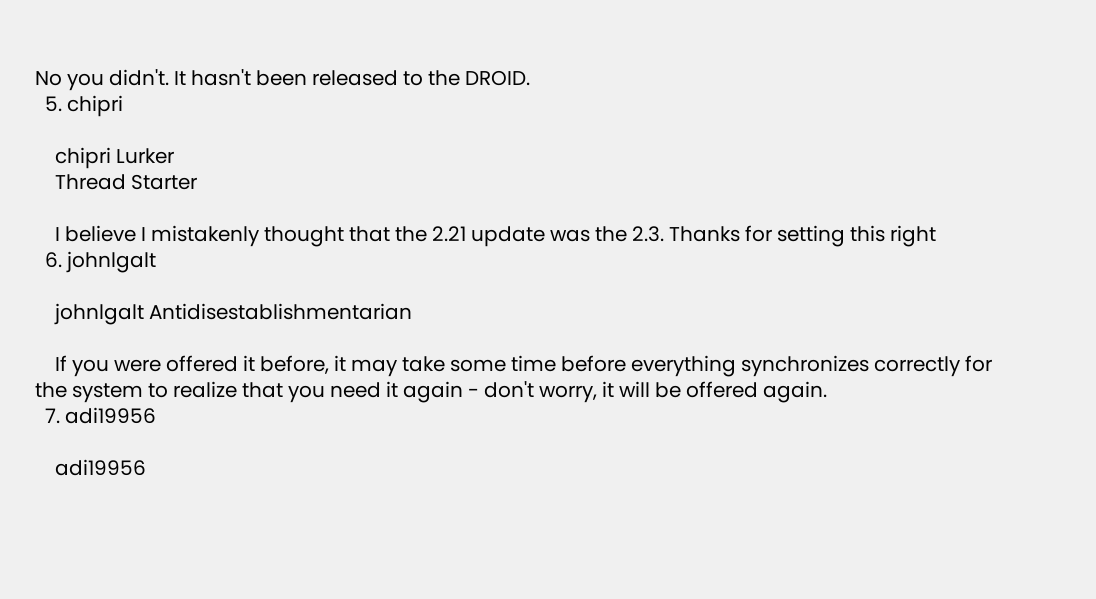No you didn't. It hasn't been released to the DROID.
  5. chipri

    chipri Lurker
    Thread Starter

    I believe I mistakenly thought that the 2.21 update was the 2.3. Thanks for setting this right
  6. johnlgalt

    johnlgalt Antidisestablishmentarian

    If you were offered it before, it may take some time before everything synchronizes correctly for the system to realize that you need it again - don't worry, it will be offered again.
  7. adi19956

    adi19956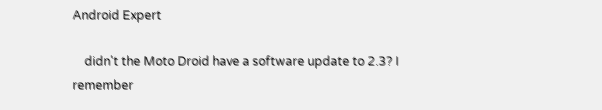Android Expert

    didn't the Moto Droid have a software update to 2.3? I remember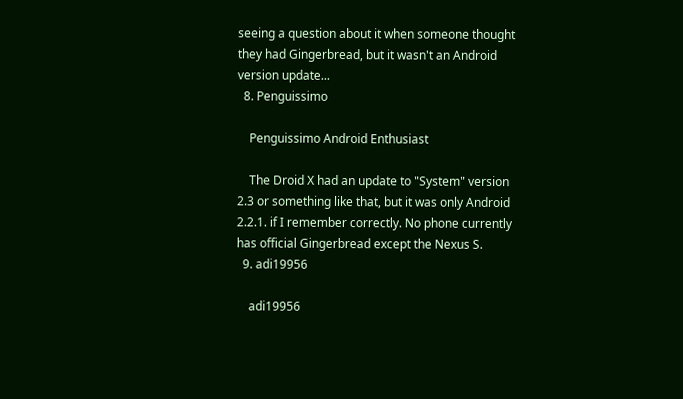seeing a question about it when someone thought they had Gingerbread, but it wasn't an Android version update...
  8. Penguissimo

    Penguissimo Android Enthusiast

    The Droid X had an update to "System" version 2.3 or something like that, but it was only Android 2.2.1. if I remember correctly. No phone currently has official Gingerbread except the Nexus S.
  9. adi19956

    adi19956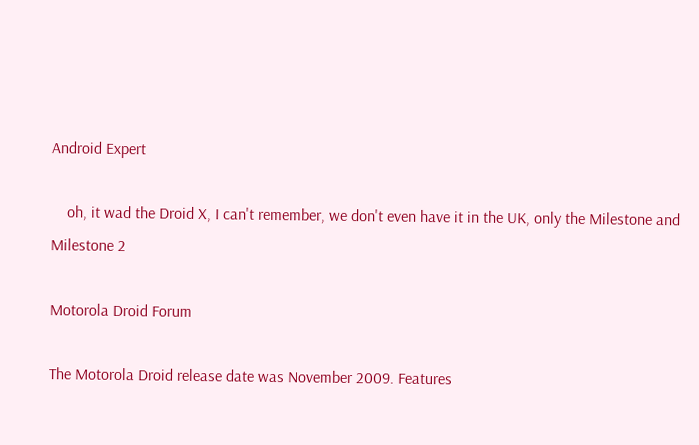Android Expert

    oh, it wad the Droid X, I can't remember, we don't even have it in the UK, only the Milestone and Milestone 2

Motorola Droid Forum

The Motorola Droid release date was November 2009. Features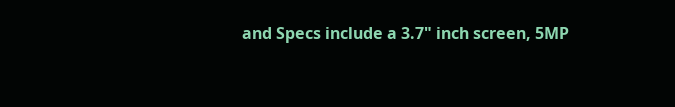and Specs include a 3.7" inch screen, 5MP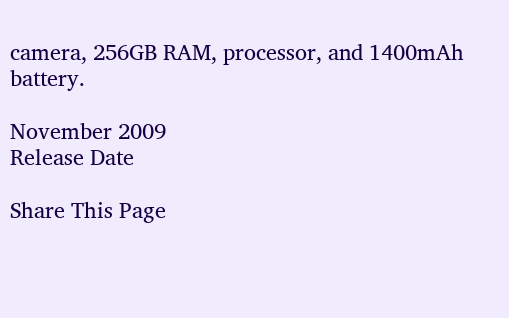camera, 256GB RAM, processor, and 1400mAh battery.

November 2009
Release Date

Share This Page